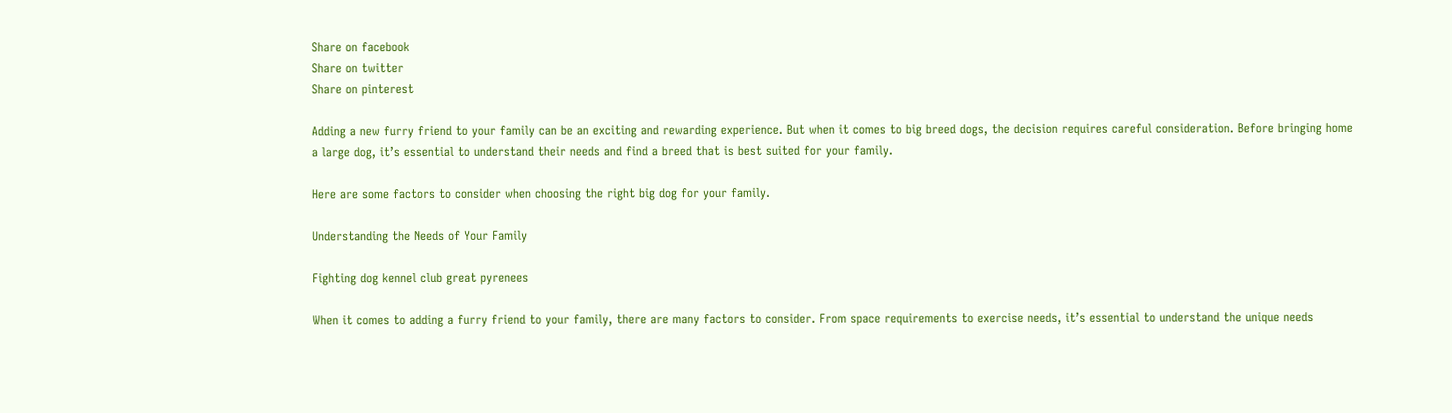Share on facebook
Share on twitter
Share on pinterest

Adding a new furry friend to your family can be an exciting and rewarding experience. But when it comes to big breed dogs, the decision requires careful consideration. Before bringing home a large dog, it’s essential to understand their needs and find a breed that is best suited for your family.

Here are some factors to consider when choosing the right big dog for your family.

Understanding the Needs of Your Family

Fighting dog kennel club great pyrenees

When it comes to adding a furry friend to your family, there are many factors to consider. From space requirements to exercise needs, it’s essential to understand the unique needs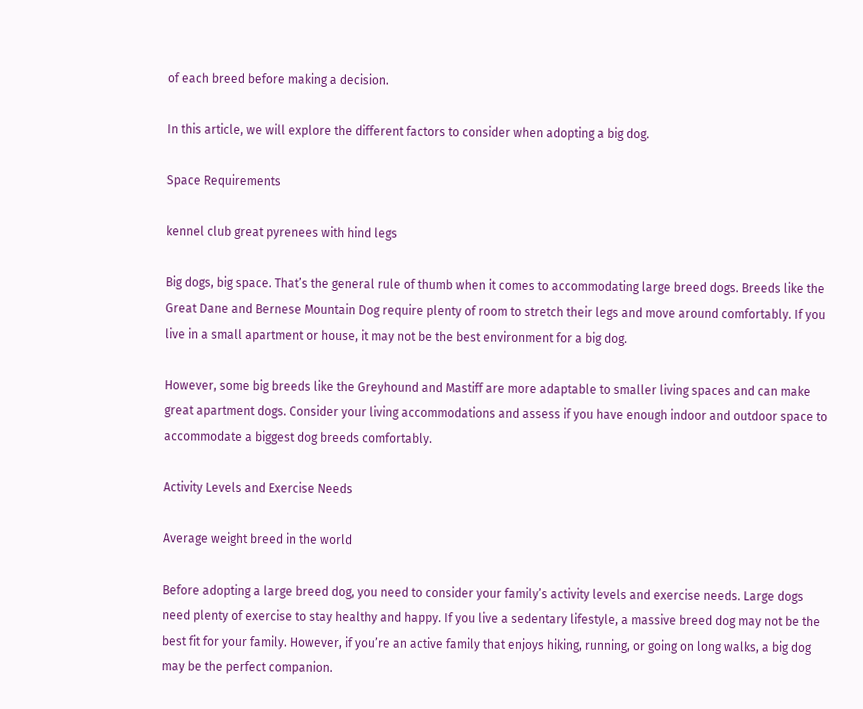of each breed before making a decision.

In this article, we will explore the different factors to consider when adopting a big dog.

Space Requirements

kennel club great pyrenees with hind legs

Big dogs, big space. That’s the general rule of thumb when it comes to accommodating large breed dogs. Breeds like the Great Dane and Bernese Mountain Dog require plenty of room to stretch their legs and move around comfortably. If you live in a small apartment or house, it may not be the best environment for a big dog.

However, some big breeds like the Greyhound and Mastiff are more adaptable to smaller living spaces and can make great apartment dogs. Consider your living accommodations and assess if you have enough indoor and outdoor space to accommodate a biggest dog breeds comfortably.

Activity Levels and Exercise Needs

Average weight breed in the world

Before adopting a large breed dog, you need to consider your family’s activity levels and exercise needs. Large dogs need plenty of exercise to stay healthy and happy. If you live a sedentary lifestyle, a massive breed dog may not be the best fit for your family. However, if you’re an active family that enjoys hiking, running, or going on long walks, a big dog may be the perfect companion.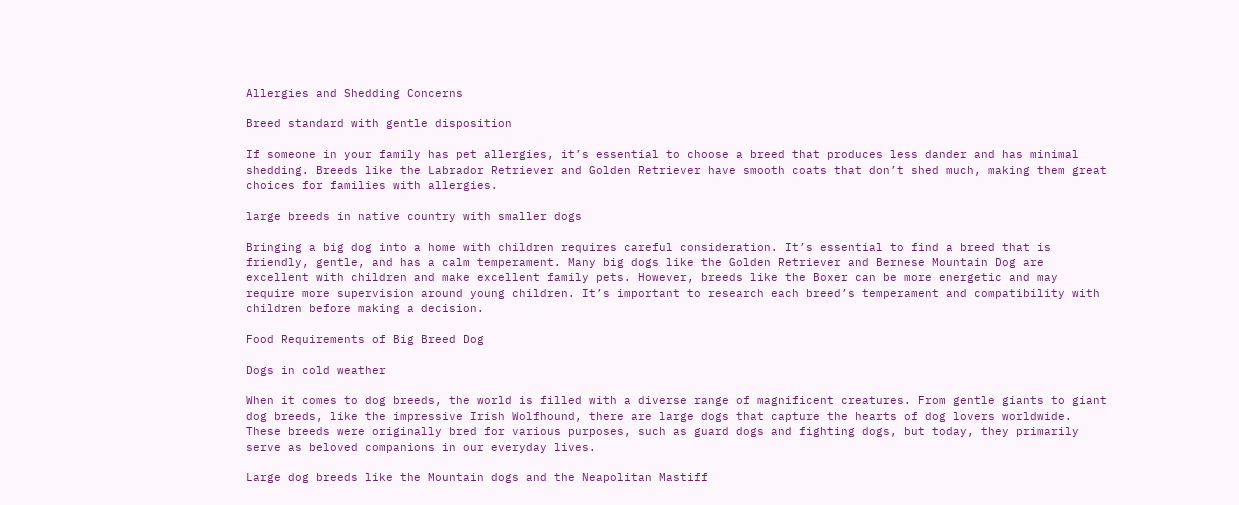Allergies and Shedding Concerns

Breed standard with gentle disposition

If someone in your family has pet allergies, it’s essential to choose a breed that produces less dander and has minimal shedding. Breeds like the Labrador Retriever and Golden Retriever have smooth coats that don’t shed much, making them great choices for families with allergies.

large breeds in native country with smaller dogs

Bringing a big dog into a home with children requires careful consideration. It’s essential to find a breed that is friendly, gentle, and has a calm temperament. Many big dogs like the Golden Retriever and Bernese Mountain Dog are excellent with children and make excellent family pets. However, breeds like the Boxer can be more energetic and may require more supervision around young children. It’s important to research each breed’s temperament and compatibility with children before making a decision.

Food Requirements of Big Breed Dog

Dogs in cold weather

When it comes to dog breeds, the world is filled with a diverse range of magnificent creatures. From gentle giants to giant dog breeds, like the impressive Irish Wolfhound, there are large dogs that capture the hearts of dog lovers worldwide. These breeds were originally bred for various purposes, such as guard dogs and fighting dogs, but today, they primarily serve as beloved companions in our everyday lives.

Large dog breeds like the Mountain dogs and the Neapolitan Mastiff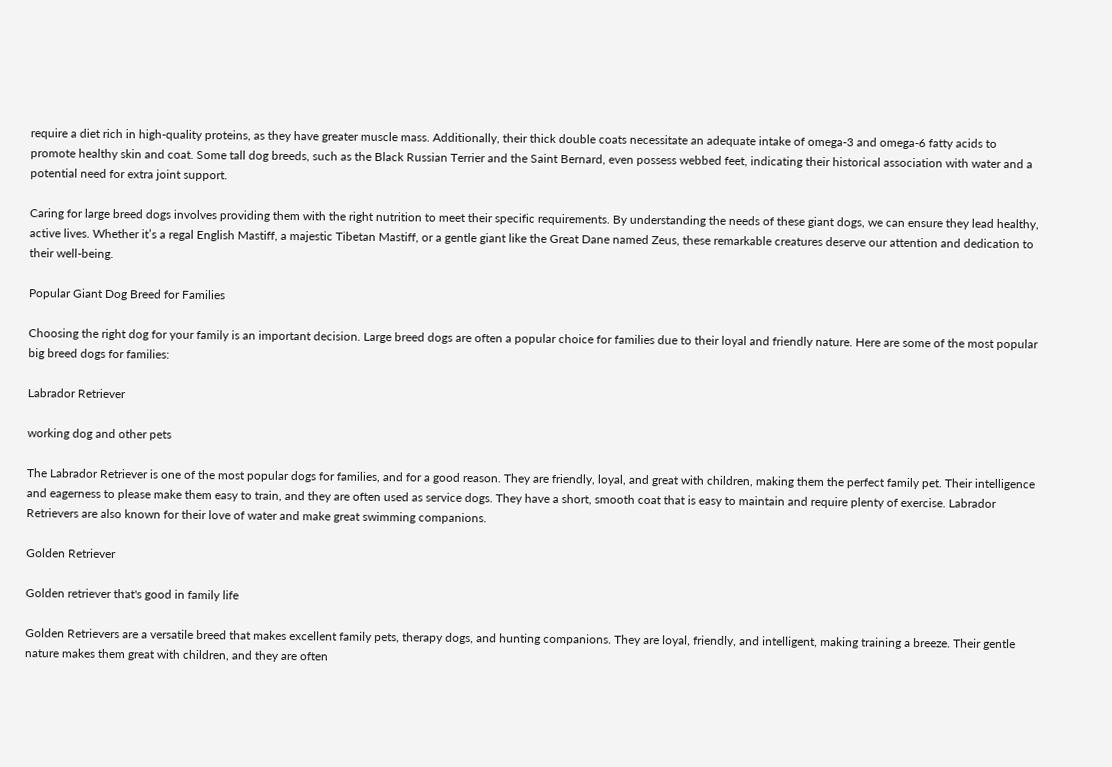require a diet rich in high-quality proteins, as they have greater muscle mass. Additionally, their thick double coats necessitate an adequate intake of omega-3 and omega-6 fatty acids to promote healthy skin and coat. Some tall dog breeds, such as the Black Russian Terrier and the Saint Bernard, even possess webbed feet, indicating their historical association with water and a potential need for extra joint support.

Caring for large breed dogs involves providing them with the right nutrition to meet their specific requirements. By understanding the needs of these giant dogs, we can ensure they lead healthy, active lives. Whether it’s a regal English Mastiff, a majestic Tibetan Mastiff, or a gentle giant like the Great Dane named Zeus, these remarkable creatures deserve our attention and dedication to their well-being.

Popular Giant Dog Breed for Families

Choosing the right dog for your family is an important decision. Large breed dogs are often a popular choice for families due to their loyal and friendly nature. Here are some of the most popular big breed dogs for families:

Labrador Retriever

working dog and other pets

The Labrador Retriever is one of the most popular dogs for families, and for a good reason. They are friendly, loyal, and great with children, making them the perfect family pet. Their intelligence and eagerness to please make them easy to train, and they are often used as service dogs. They have a short, smooth coat that is easy to maintain and require plenty of exercise. Labrador Retrievers are also known for their love of water and make great swimming companions.

Golden Retriever

Golden retriever that's good in family life

Golden Retrievers are a versatile breed that makes excellent family pets, therapy dogs, and hunting companions. They are loyal, friendly, and intelligent, making training a breeze. Their gentle nature makes them great with children, and they are often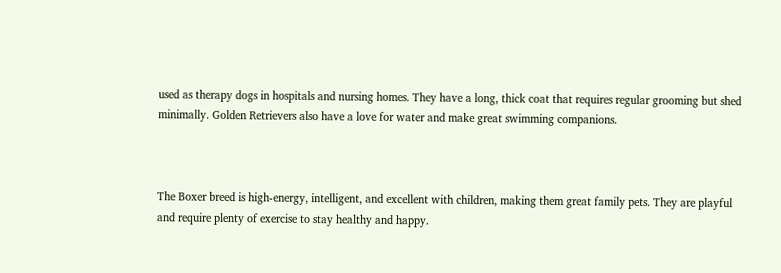used as therapy dogs in hospitals and nursing homes. They have a long, thick coat that requires regular grooming but shed minimally. Golden Retrievers also have a love for water and make great swimming companions.



The Boxer breed is high-energy, intelligent, and excellent with children, making them great family pets. They are playful and require plenty of exercise to stay healthy and happy.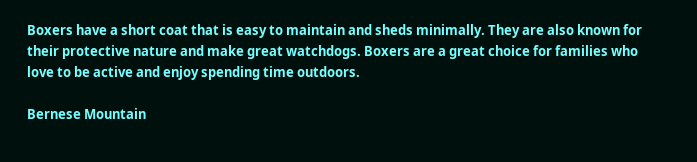Boxers have a short coat that is easy to maintain and sheds minimally. They are also known for their protective nature and make great watchdogs. Boxers are a great choice for families who love to be active and enjoy spending time outdoors.

Bernese Mountain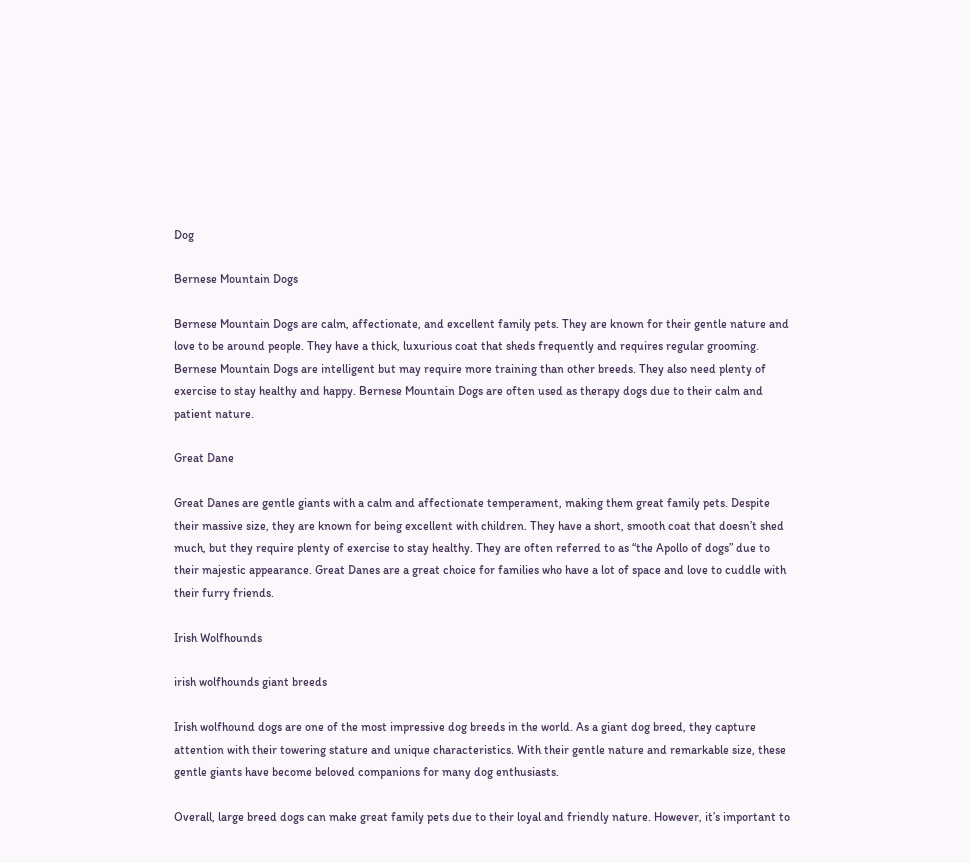Dog

Bernese Mountain Dogs

Bernese Mountain Dogs are calm, affectionate, and excellent family pets. They are known for their gentle nature and love to be around people. They have a thick, luxurious coat that sheds frequently and requires regular grooming. Bernese Mountain Dogs are intelligent but may require more training than other breeds. They also need plenty of exercise to stay healthy and happy. Bernese Mountain Dogs are often used as therapy dogs due to their calm and patient nature.

Great Dane

Great Danes are gentle giants with a calm and affectionate temperament, making them great family pets. Despite their massive size, they are known for being excellent with children. They have a short, smooth coat that doesn’t shed much, but they require plenty of exercise to stay healthy. They are often referred to as “the Apollo of dogs” due to their majestic appearance. Great Danes are a great choice for families who have a lot of space and love to cuddle with their furry friends.

Irish Wolfhounds

irish wolfhounds giant breeds

Irish wolfhound dogs are one of the most impressive dog breeds in the world. As a giant dog breed, they capture attention with their towering stature and unique characteristics. With their gentle nature and remarkable size, these gentle giants have become beloved companions for many dog enthusiasts.

Overall, large breed dogs can make great family pets due to their loyal and friendly nature. However, it’s important to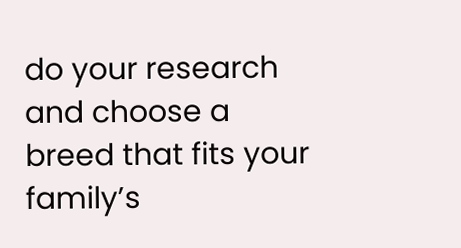do your research and choose a breed that fits your family’s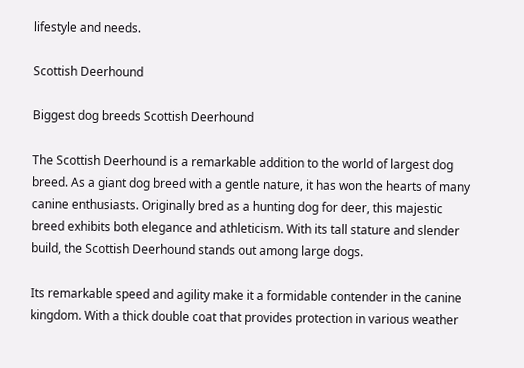lifestyle and needs.

Scottish Deerhound

Biggest dog breeds Scottish Deerhound

The Scottish Deerhound is a remarkable addition to the world of largest dog breed. As a giant dog breed with a gentle nature, it has won the hearts of many canine enthusiasts. Originally bred as a hunting dog for deer, this majestic breed exhibits both elegance and athleticism. With its tall stature and slender build, the Scottish Deerhound stands out among large dogs.

Its remarkable speed and agility make it a formidable contender in the canine kingdom. With a thick double coat that provides protection in various weather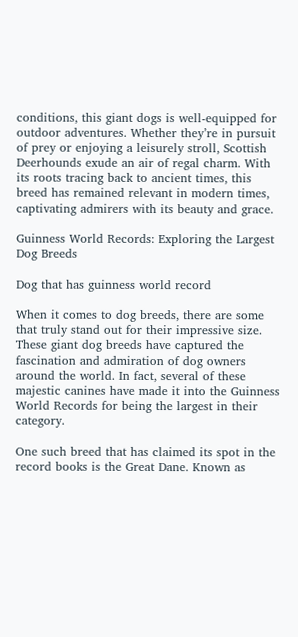conditions, this giant dogs is well-equipped for outdoor adventures. Whether they’re in pursuit of prey or enjoying a leisurely stroll, Scottish Deerhounds exude an air of regal charm. With its roots tracing back to ancient times, this breed has remained relevant in modern times, captivating admirers with its beauty and grace.

Guinness World Records: Exploring the Largest Dog Breeds

Dog that has guinness world record

When it comes to dog breeds, there are some that truly stand out for their impressive size. These giant dog breeds have captured the fascination and admiration of dog owners around the world. In fact, several of these majestic canines have made it into the Guinness World Records for being the largest in their category.

One such breed that has claimed its spot in the record books is the Great Dane. Known as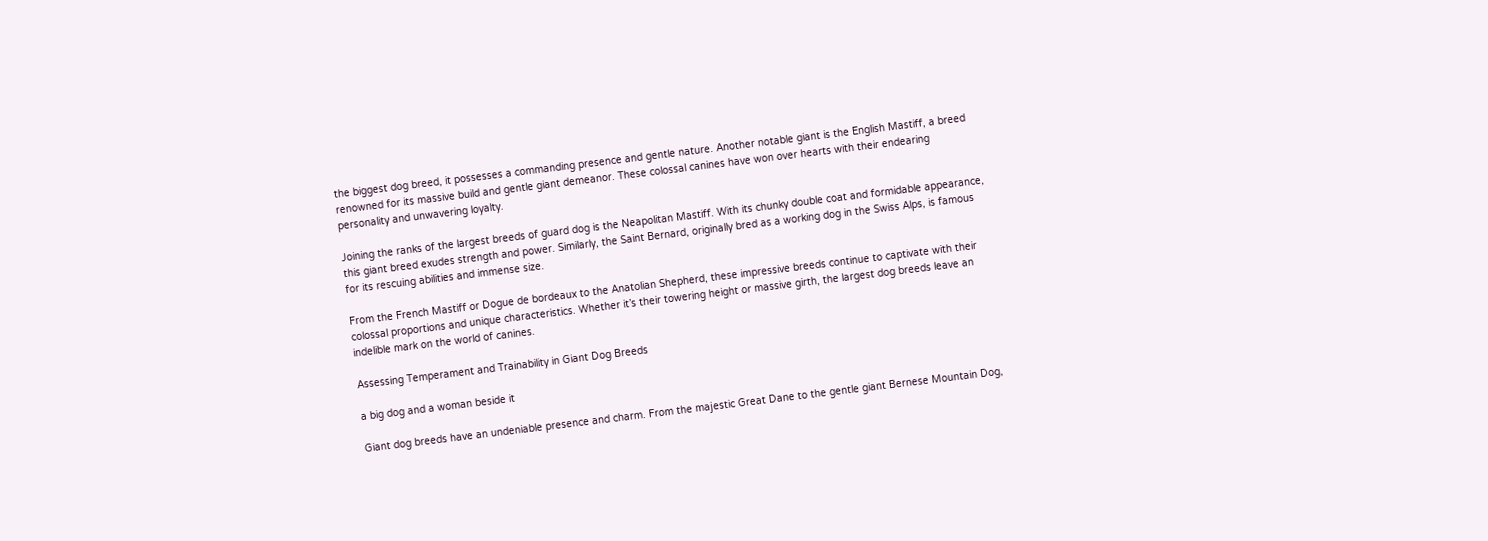the biggest dog breed, it possesses a commanding presence and gentle nature. Another notable giant is the English Mastiff, a breed renowned for its massive build and gentle giant demeanor. These colossal canines have won over hearts with their endearing personality and unwavering loyalty.

Joining the ranks of the largest breeds of guard dog is the Neapolitan Mastiff. With its chunky double coat and formidable appearance, this giant breed exudes strength and power. Similarly, the Saint Bernard, originally bred as a working dog in the Swiss Alps, is famous for its rescuing abilities and immense size.

From the French Mastiff or Dogue de bordeaux to the Anatolian Shepherd, these impressive breeds continue to captivate with their colossal proportions and unique characteristics. Whether it’s their towering height or massive girth, the largest dog breeds leave an indelible mark on the world of canines.

Assessing Temperament and Trainability in Giant Dog Breeds

a big dog and a woman beside it

Giant dog breeds have an undeniable presence and charm. From the majestic Great Dane to the gentle giant Bernese Mountain Dog,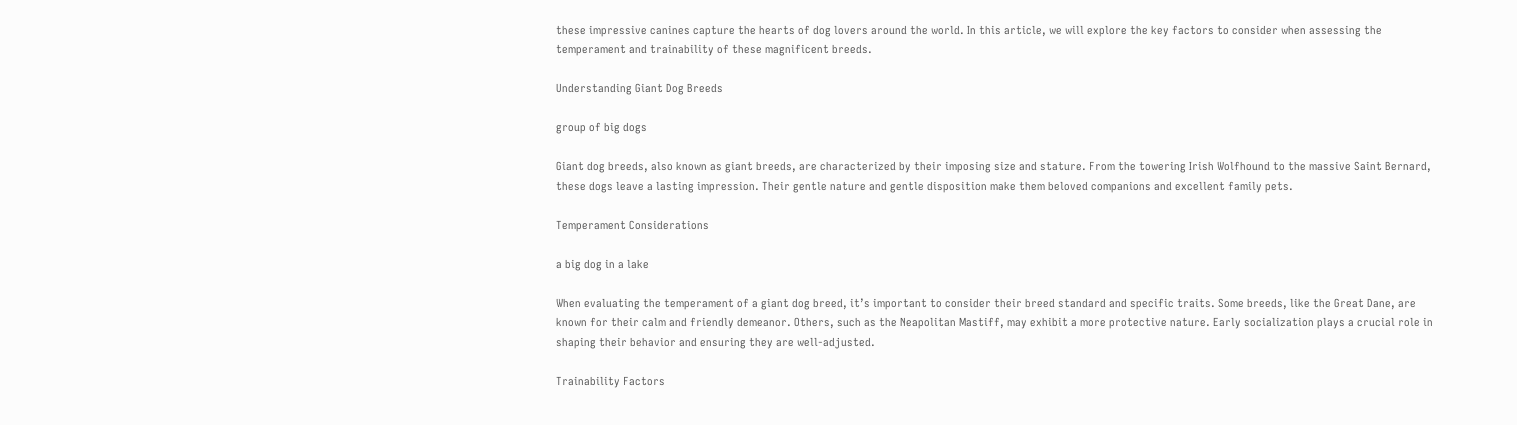these impressive canines capture the hearts of dog lovers around the world. In this article, we will explore the key factors to consider when assessing the temperament and trainability of these magnificent breeds.

Understanding Giant Dog Breeds

group of big dogs

Giant dog breeds, also known as giant breeds, are characterized by their imposing size and stature. From the towering Irish Wolfhound to the massive Saint Bernard, these dogs leave a lasting impression. Their gentle nature and gentle disposition make them beloved companions and excellent family pets.

Temperament Considerations

a big dog in a lake

When evaluating the temperament of a giant dog breed, it’s important to consider their breed standard and specific traits. Some breeds, like the Great Dane, are known for their calm and friendly demeanor. Others, such as the Neapolitan Mastiff, may exhibit a more protective nature. Early socialization plays a crucial role in shaping their behavior and ensuring they are well-adjusted.

Trainability Factors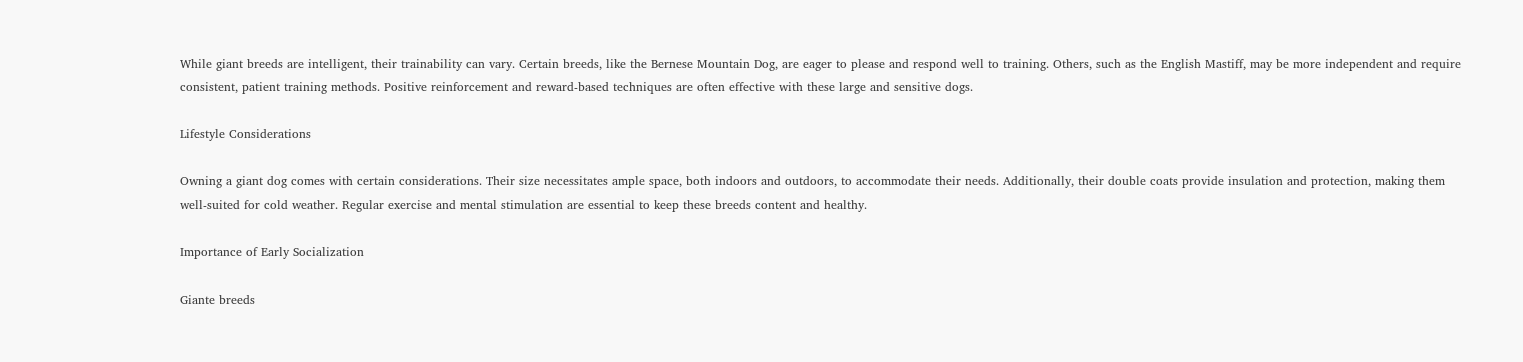While giant breeds are intelligent, their trainability can vary. Certain breeds, like the Bernese Mountain Dog, are eager to please and respond well to training. Others, such as the English Mastiff, may be more independent and require consistent, patient training methods. Positive reinforcement and reward-based techniques are often effective with these large and sensitive dogs.

Lifestyle Considerations

Owning a giant dog comes with certain considerations. Their size necessitates ample space, both indoors and outdoors, to accommodate their needs. Additionally, their double coats provide insulation and protection, making them well-suited for cold weather. Regular exercise and mental stimulation are essential to keep these breeds content and healthy.

Importance of Early Socialization

Giante breeds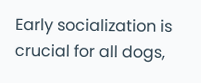Early socialization is crucial for all dogs,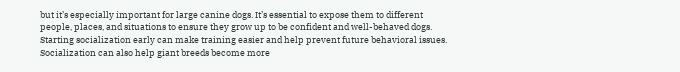but it’s especially important for large canine dogs. It’s essential to expose them to different people, places, and situations to ensure they grow up to be confident and well-behaved dogs. Starting socialization early can make training easier and help prevent future behavioral issues. Socialization can also help giant breeds become more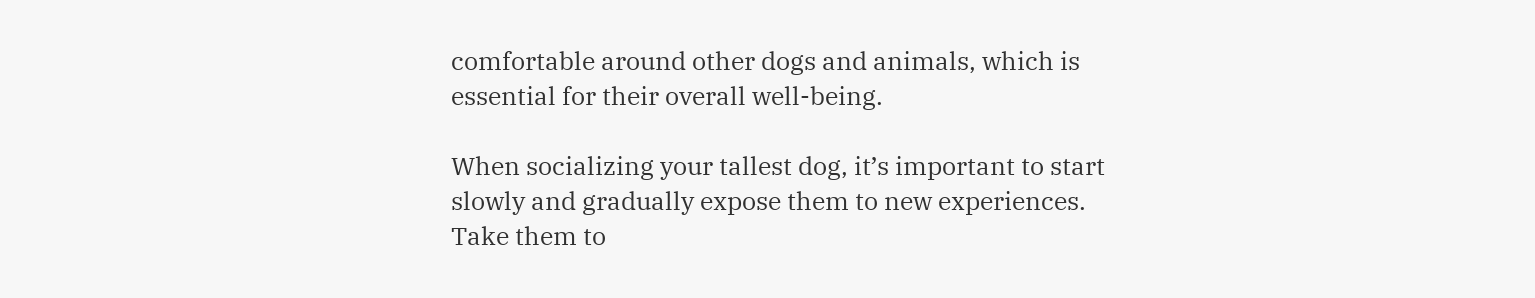comfortable around other dogs and animals, which is essential for their overall well-being.

When socializing your tallest dog, it’s important to start slowly and gradually expose them to new experiences. Take them to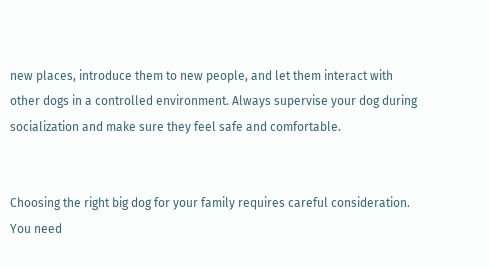new places, introduce them to new people, and let them interact with other dogs in a controlled environment. Always supervise your dog during socialization and make sure they feel safe and comfortable.


Choosing the right big dog for your family requires careful consideration. You need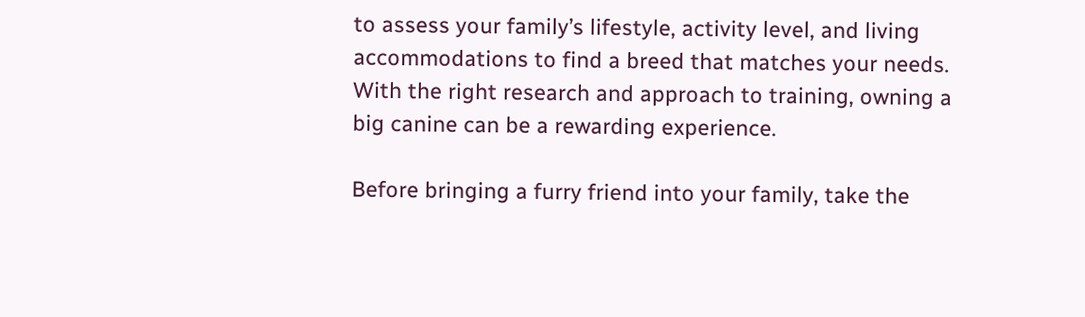to assess your family’s lifestyle, activity level, and living accommodations to find a breed that matches your needs. With the right research and approach to training, owning a big canine can be a rewarding experience.

Before bringing a furry friend into your family, take the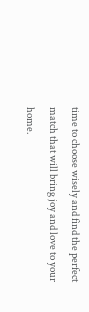time to choose wisely and find the perfect match that will bring joy and love to your home.